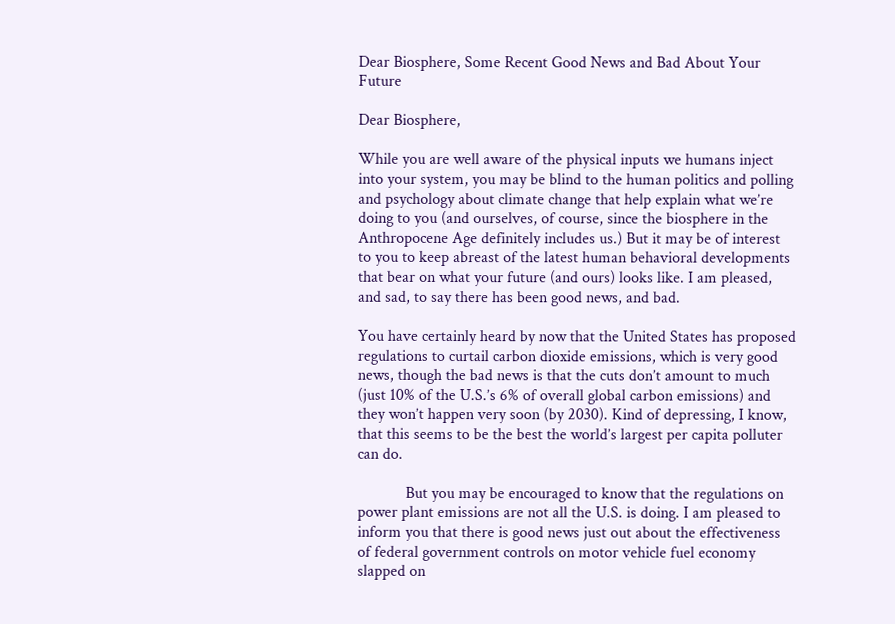Dear Biosphere, Some Recent Good News and Bad About Your Future

Dear Biosphere,

While you are well aware of the physical inputs we humans inject into your system, you may be blind to the human politics and polling and psychology about climate change that help explain what we’re doing to you (and ourselves, of course, since the biosphere in the Anthropocene Age definitely includes us.) But it may be of interest to you to keep abreast of the latest human behavioral developments that bear on what your future (and ours) looks like. I am pleased, and sad, to say there has been good news, and bad.

You have certainly heard by now that the United States has proposed regulations to curtail carbon dioxide emissions, which is very good news, though the bad news is that the cuts don’t amount to much (just 10% of the U.S.’s 6% of overall global carbon emissions) and they won’t happen very soon (by 2030). Kind of depressing, I know, that this seems to be the best the world’s largest per capita polluter can do.

            But you may be encouraged to know that the regulations on power plant emissions are not all the U.S. is doing. I am pleased to inform you that there is good news just out about the effectiveness of federal government controls on motor vehicle fuel economy slapped on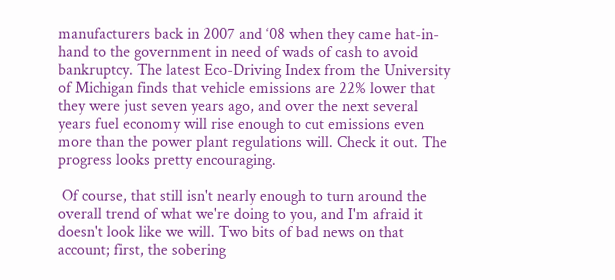manufacturers back in 2007 and ‘08 when they came hat-in-hand to the government in need of wads of cash to avoid bankruptcy. The latest Eco-Driving Index from the University of Michigan finds that vehicle emissions are 22% lower that they were just seven years ago, and over the next several years fuel economy will rise enough to cut emissions even more than the power plant regulations will. Check it out. The progress looks pretty encouraging.

 Of course, that still isn't nearly enough to turn around the overall trend of what we're doing to you, and I'm afraid it doesn't look like we will. Two bits of bad news on that account; first, the sobering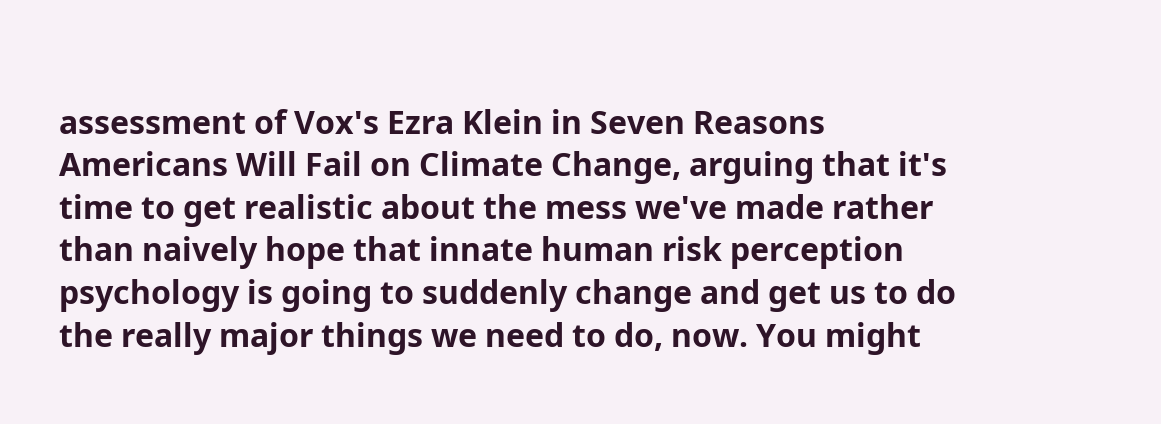assessment of Vox's Ezra Klein in Seven Reasons Americans Will Fail on Climate Change, arguing that it's time to get realistic about the mess we've made rather than naively hope that innate human risk perception psychology is going to suddenly change and get us to do the really major things we need to do, now. You might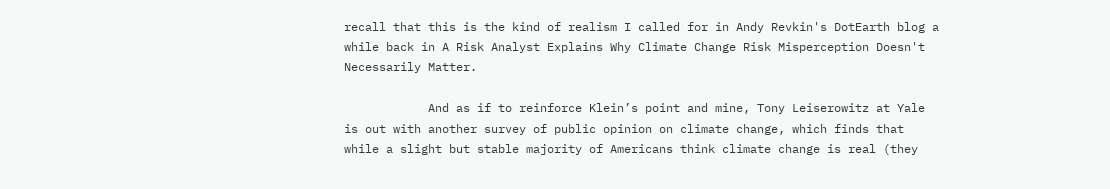recall that this is the kind of realism I called for in Andy Revkin's DotEarth blog a while back in A Risk Analyst Explains Why Climate Change Risk Misperception Doesn't Necessarily Matter.

            And as if to reinforce Klein’s point and mine, Tony Leiserowitz at Yale is out with another survey of public opinion on climate change, which finds that while a slight but stable majority of Americans think climate change is real (they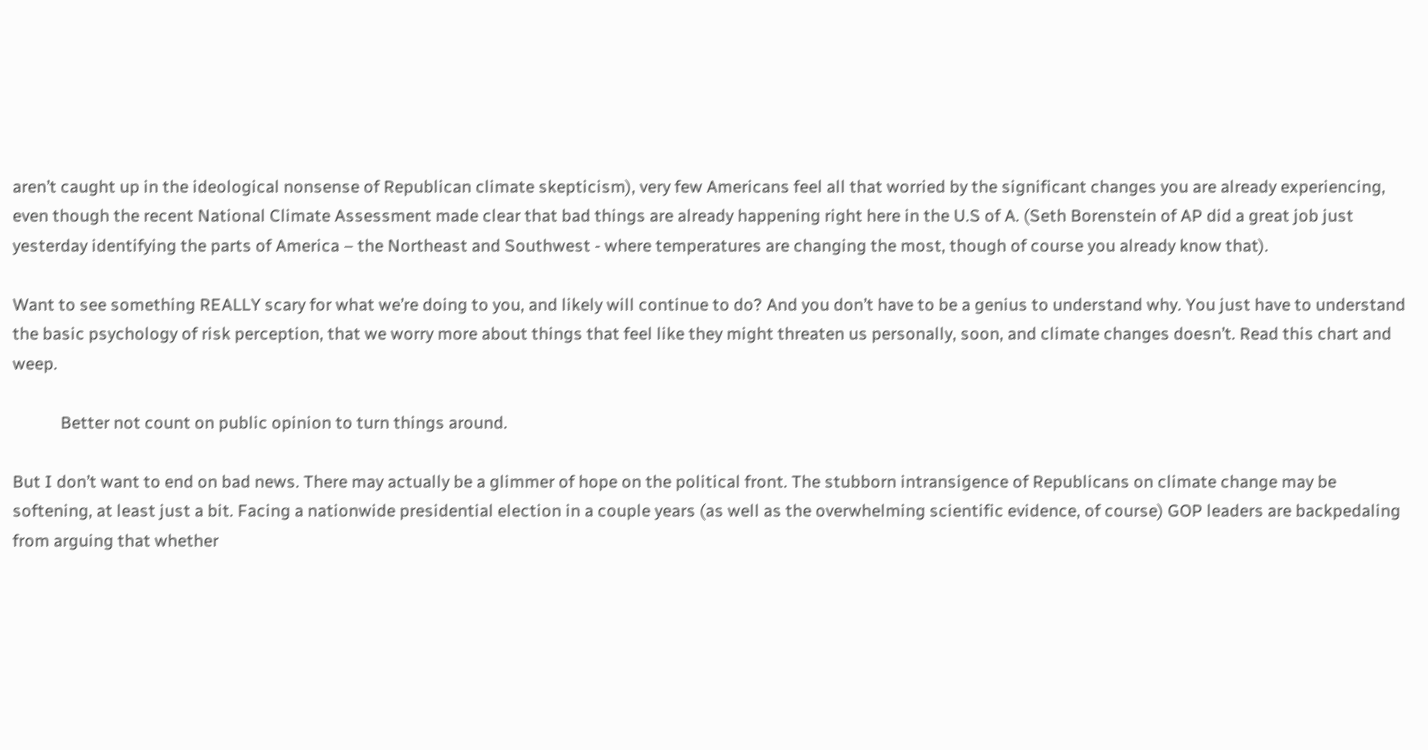aren’t caught up in the ideological nonsense of Republican climate skepticism), very few Americans feel all that worried by the significant changes you are already experiencing, even though the recent National Climate Assessment made clear that bad things are already happening right here in the U.S of A. (Seth Borenstein of AP did a great job just yesterday identifying the parts of America – the Northeast and Southwest - where temperatures are changing the most, though of course you already know that).

Want to see something REALLY scary for what we’re doing to you, and likely will continue to do? And you don’t have to be a genius to understand why. You just have to understand the basic psychology of risk perception, that we worry more about things that feel like they might threaten us personally, soon, and climate changes doesn’t. Read this chart and weep.

            Better not count on public opinion to turn things around.

But I don’t want to end on bad news. There may actually be a glimmer of hope on the political front. The stubborn intransigence of Republicans on climate change may be softening, at least just a bit. Facing a nationwide presidential election in a couple years (as well as the overwhelming scientific evidence, of course) GOP leaders are backpedaling from arguing that whether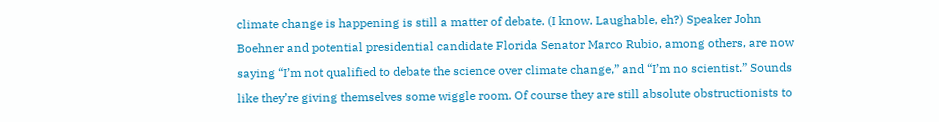climate change is happening is still a matter of debate. (I know. Laughable, eh?) Speaker John Boehner and potential presidential candidate Florida Senator Marco Rubio, among others, are now saying “I’m not qualified to debate the science over climate change,” and “I’m no scientist.” Sounds like they’re giving themselves some wiggle room. Of course they are still absolute obstructionists to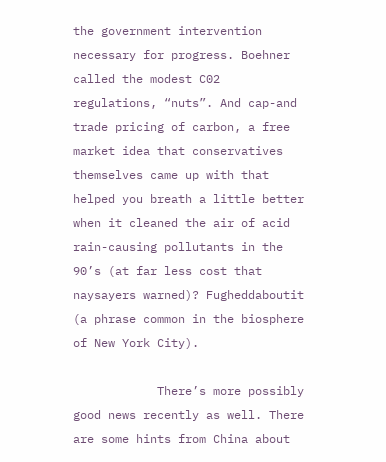the government intervention necessary for progress. Boehner called the modest C02 regulations, “nuts”. And cap-and trade pricing of carbon, a free market idea that conservatives themselves came up with that helped you breath a little better when it cleaned the air of acid rain-causing pollutants in the 90’s (at far less cost that naysayers warned)? Fugheddaboutit (a phrase common in the biosphere of New York City).

            There’s more possibly good news recently as well. There are some hints from China about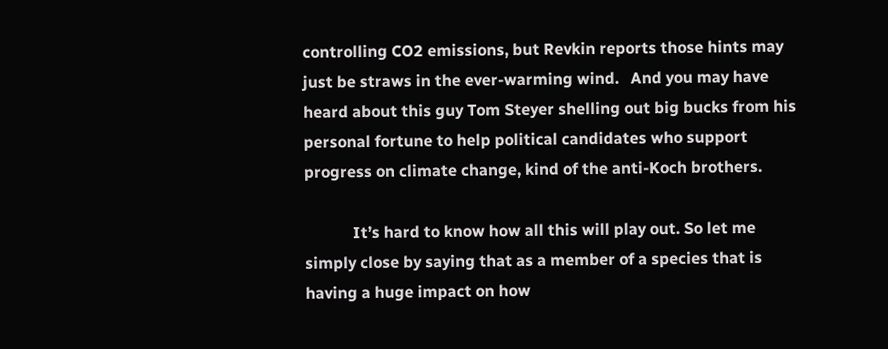controlling CO2 emissions, but Revkin reports those hints may just be straws in the ever-warming wind.   And you may have heard about this guy Tom Steyer shelling out big bucks from his personal fortune to help political candidates who support progress on climate change, kind of the anti-Koch brothers.

            It’s hard to know how all this will play out. So let me simply close by saying that as a member of a species that is having a huge impact on how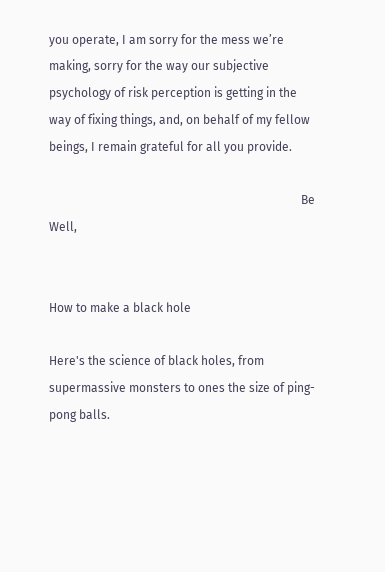you operate, I am sorry for the mess we’re making, sorry for the way our subjective psychology of risk perception is getting in the way of fixing things, and, on behalf of my fellow beings, I remain grateful for all you provide.

                                                                                    Be Well,


How to make a black hole

Here's the science of black holes, from supermassive monsters to ones the size of ping-pong balls.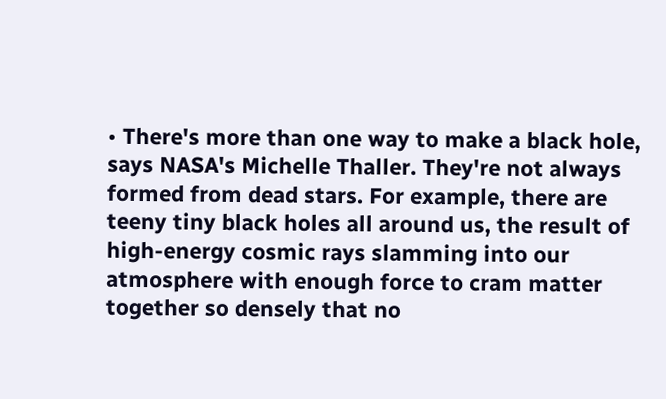• There's more than one way to make a black hole, says NASA's Michelle Thaller. They're not always formed from dead stars. For example, there are teeny tiny black holes all around us, the result of high-energy cosmic rays slamming into our atmosphere with enough force to cram matter together so densely that no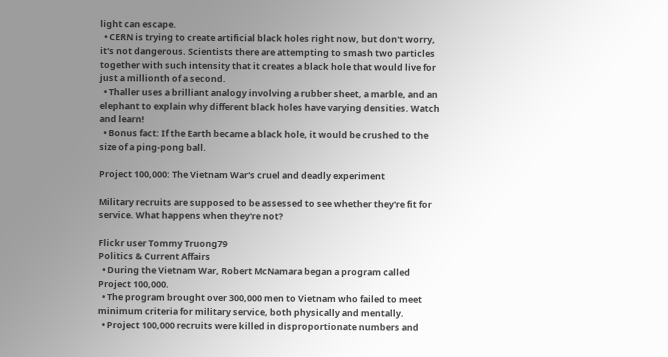light can escape.
  • CERN is trying to create artificial black holes right now, but don't worry, it's not dangerous. Scientists there are attempting to smash two particles together with such intensity that it creates a black hole that would live for just a millionth of a second.
  • Thaller uses a brilliant analogy involving a rubber sheet, a marble, and an elephant to explain why different black holes have varying densities. Watch and learn!
  • Bonus fact: If the Earth became a black hole, it would be crushed to the size of a ping-pong ball.

Project 100,000: The Vietnam War's cruel and deadly experiment

Military recruits are supposed to be assessed to see whether they're fit for service. What happens when they're not?

Flickr user Tommy Truong79
Politics & Current Affairs
  • During the Vietnam War, Robert McNamara began a program called Project 100,000.
  • The program brought over 300,000 men to Vietnam who failed to meet minimum criteria for military service, both physically and mentally.
  • Project 100,000 recruits were killed in disproportionate numbers and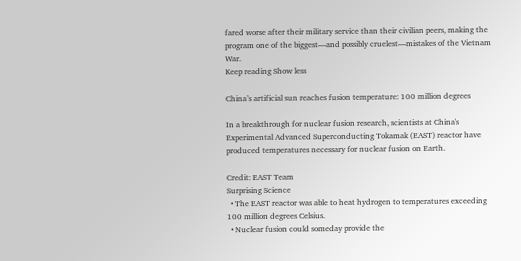fared worse after their military service than their civilian peers, making the program one of the biggest—and possibly cruelest—mistakes of the Vietnam War.
Keep reading Show less

China’s artificial sun reaches fusion temperature: 100 million degrees

In a breakthrough for nuclear fusion research, scientists at China's Experimental Advanced Superconducting Tokamak (EAST) reactor have produced temperatures necessary for nuclear fusion on Earth.

Credit: EAST Team
Surprising Science
  • The EAST reactor was able to heat hydrogen to temperatures exceeding 100 million degrees Celsius.
  • Nuclear fusion could someday provide the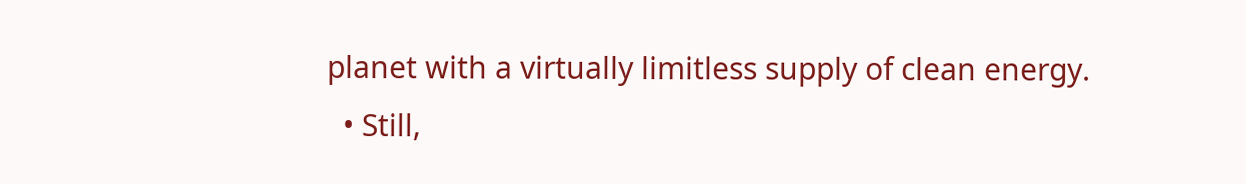planet with a virtually limitless supply of clean energy.
  • Still,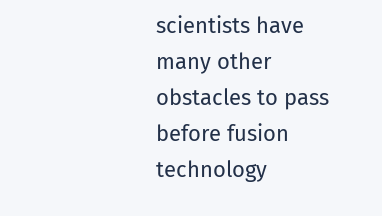scientists have many other obstacles to pass before fusion technology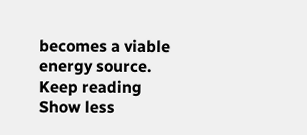becomes a viable energy source.
Keep reading Show less